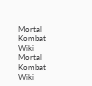Mortal Kombat Wiki
Mortal Kombat Wiki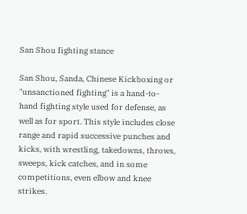San Shou fighting stance

San Shou, Sanda, Chinese Kickboxing or "unsanctioned fighting" is a hand-to-hand fighting style used for defense, as well as for sport. This style includes close range and rapid successive punches and kicks, with wrestling, takedowns, throws, sweeps, kick catches, and in some competitions, even elbow and knee strikes.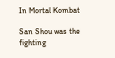In Mortal Kombat

San Shou was the fighting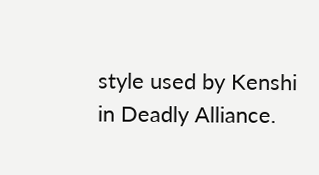style used by Kenshi in Deadly Alliance.